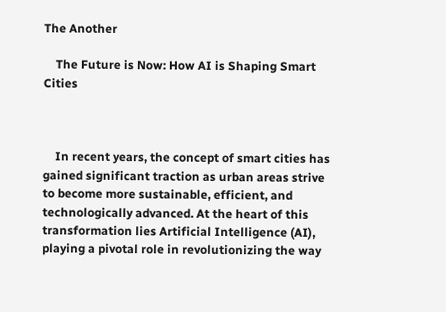The Another

    The Future is Now: How AI is Shaping Smart Cities



    In recent years, the concept of smart cities has gained significant traction as urban areas strive to become more sustainable, efficient, and technologically advanced. At the heart of this transformation lies Artificial Intelligence (AI), playing a pivotal role in revolutionizing the way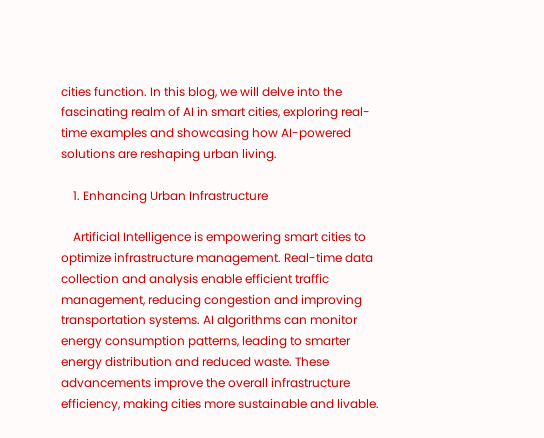cities function. In this blog, we will delve into the fascinating realm of AI in smart cities, exploring real-time examples and showcasing how AI-powered solutions are reshaping urban living.

    1. Enhancing Urban Infrastructure

    Artificial Intelligence is empowering smart cities to optimize infrastructure management. Real-time data collection and analysis enable efficient traffic management, reducing congestion and improving transportation systems. AI algorithms can monitor energy consumption patterns, leading to smarter energy distribution and reduced waste. These advancements improve the overall infrastructure efficiency, making cities more sustainable and livable.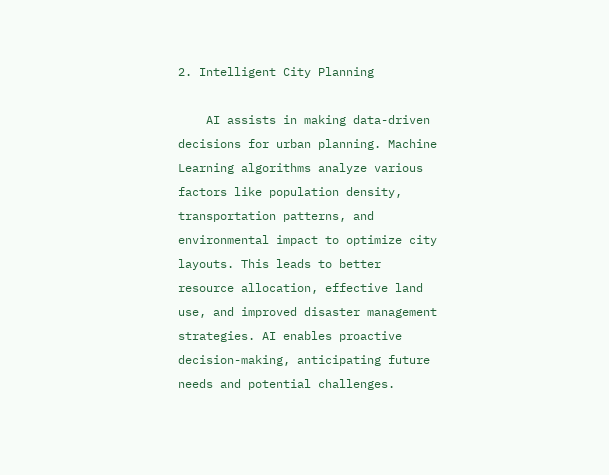2. Intelligent City Planning

    AI assists in making data-driven decisions for urban planning. Machine Learning algorithms analyze various factors like population density, transportation patterns, and environmental impact to optimize city layouts. This leads to better resource allocation, effective land use, and improved disaster management strategies. AI enables proactive decision-making, anticipating future needs and potential challenges.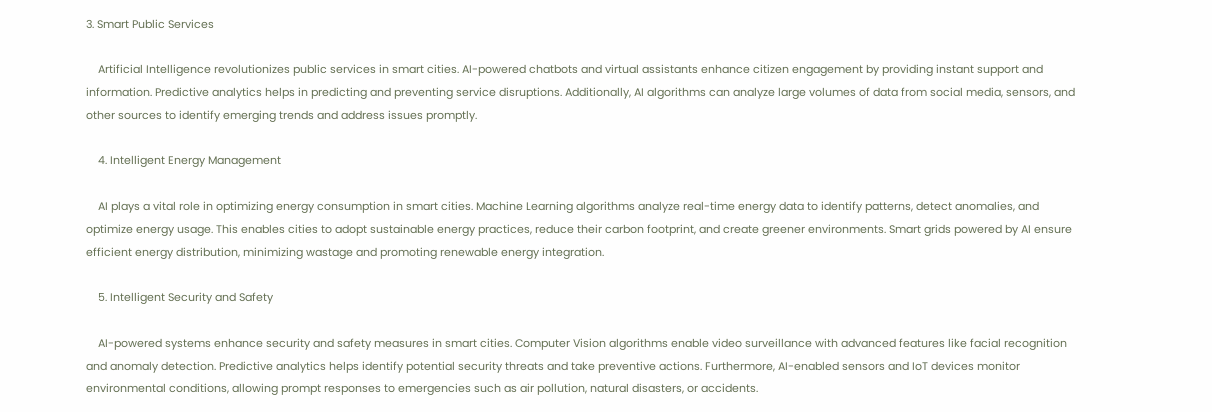3. Smart Public Services

    Artificial Intelligence revolutionizes public services in smart cities. AI-powered chatbots and virtual assistants enhance citizen engagement by providing instant support and information. Predictive analytics helps in predicting and preventing service disruptions. Additionally, AI algorithms can analyze large volumes of data from social media, sensors, and other sources to identify emerging trends and address issues promptly.

    4. Intelligent Energy Management

    AI plays a vital role in optimizing energy consumption in smart cities. Machine Learning algorithms analyze real-time energy data to identify patterns, detect anomalies, and optimize energy usage. This enables cities to adopt sustainable energy practices, reduce their carbon footprint, and create greener environments. Smart grids powered by AI ensure efficient energy distribution, minimizing wastage and promoting renewable energy integration.

    5. Intelligent Security and Safety

    AI-powered systems enhance security and safety measures in smart cities. Computer Vision algorithms enable video surveillance with advanced features like facial recognition and anomaly detection. Predictive analytics helps identify potential security threats and take preventive actions. Furthermore, AI-enabled sensors and IoT devices monitor environmental conditions, allowing prompt responses to emergencies such as air pollution, natural disasters, or accidents.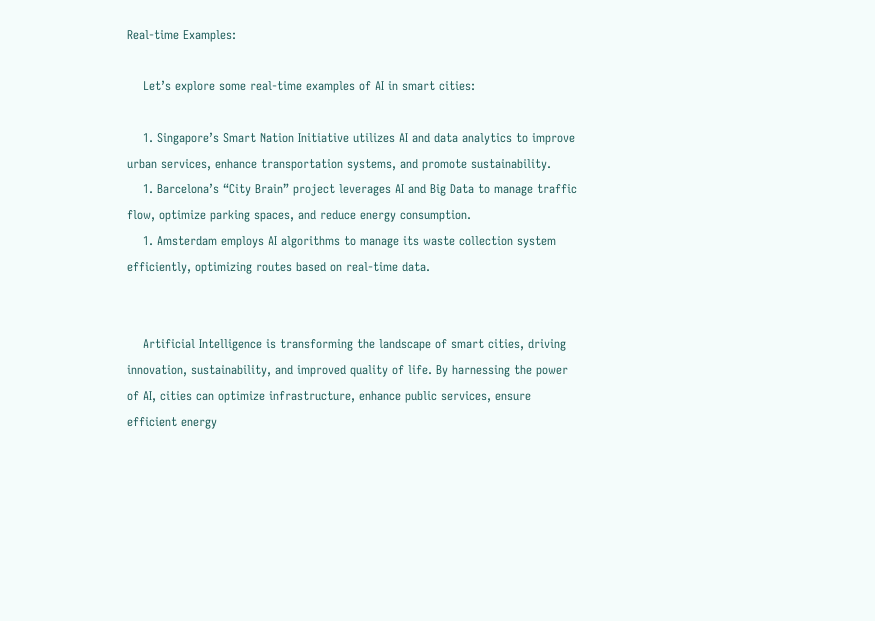Real-time Examples:

    Let’s explore some real-time examples of AI in smart cities:

    1. Singapore’s Smart Nation Initiative utilizes AI and data analytics to improve urban services, enhance transportation systems, and promote sustainability.
    1. Barcelona’s “City Brain” project leverages AI and Big Data to manage traffic flow, optimize parking spaces, and reduce energy consumption.
    1. Amsterdam employs AI algorithms to manage its waste collection system efficiently, optimizing routes based on real-time data.


    Artificial Intelligence is transforming the landscape of smart cities, driving innovation, sustainability, and improved quality of life. By harnessing the power of AI, cities can optimize infrastructure, enhance public services, ensure efficient energy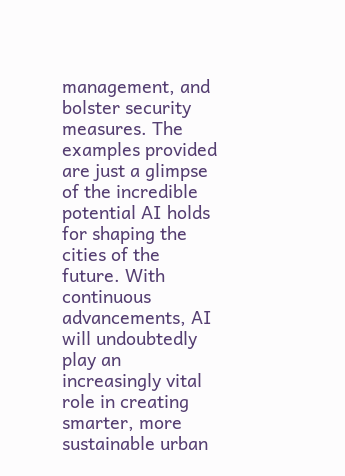management, and bolster security measures. The examples provided are just a glimpse of the incredible potential AI holds for shaping the cities of the future. With continuous advancements, AI will undoubtedly play an increasingly vital role in creating smarter, more sustainable urban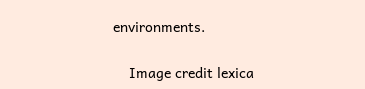environments.

    Image credit lexica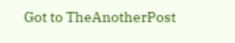Got to TheAnotherPost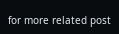for more related post